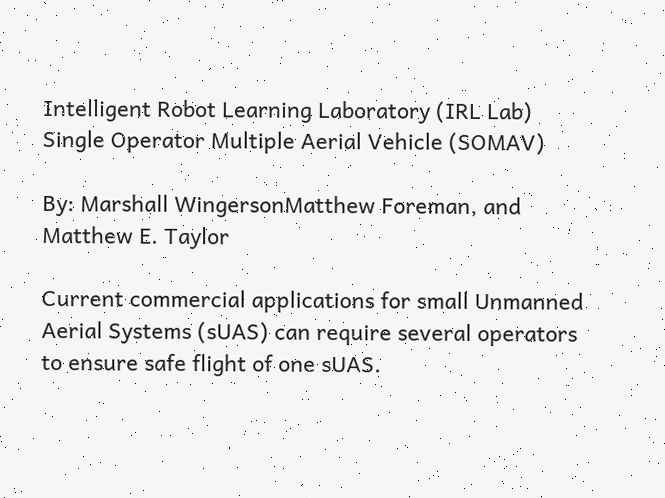Intelligent Robot Learning Laboratory (IRL Lab) Single Operator Multiple Aerial Vehicle (SOMAV)

By: Marshall WingersonMatthew Foreman, and Matthew E. Taylor

Current commercial applications for small Unmanned Aerial Systems (sUAS) can require several operators to ensure safe flight of one sUAS.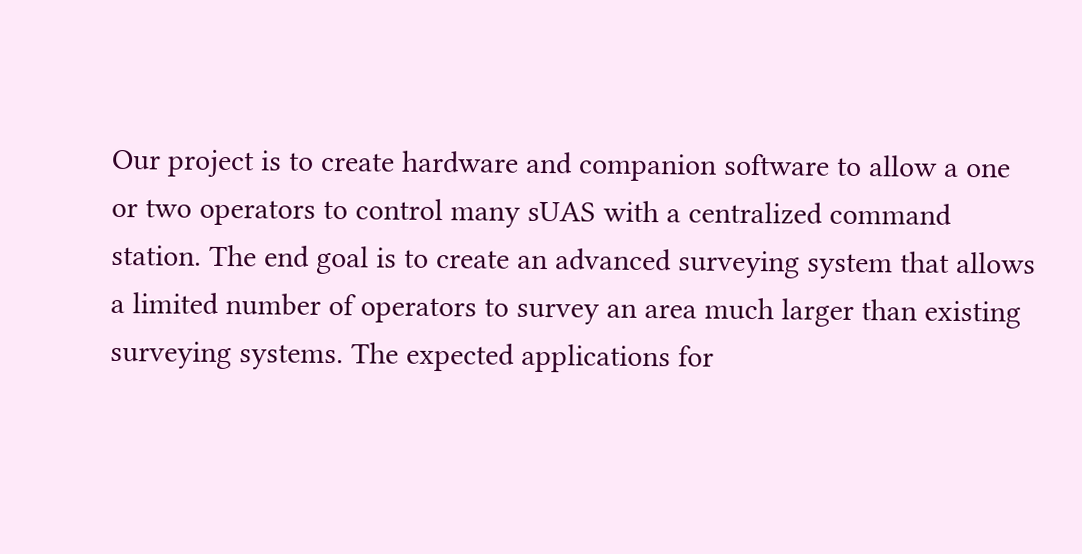Our project is to create hardware and companion software to allow a one or two operators to control many sUAS with a centralized command station. The end goal is to create an advanced surveying system that allows a limited number of operators to survey an area much larger than existing surveying systems. The expected applications for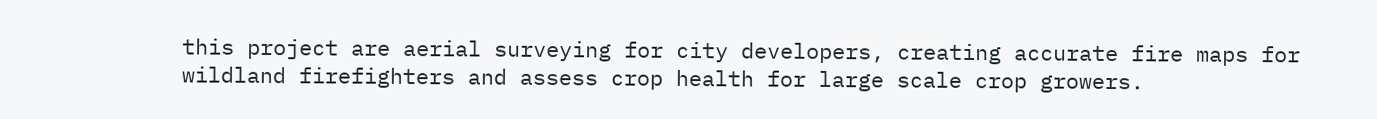this project are aerial surveying for city developers, creating accurate fire maps for wildland firefighters and assess crop health for large scale crop growers.